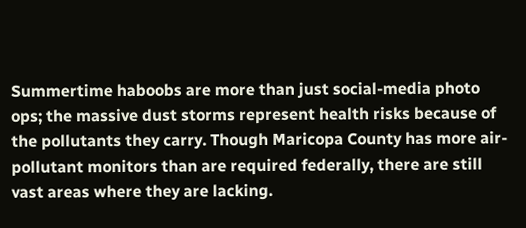Summertime haboobs are more than just social-media photo ops; the massive dust storms represent health risks because of the pollutants they carry. Though Maricopa County has more air-pollutant monitors than are required federally, there are still vast areas where they are lacking.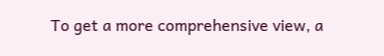To get a more comprehensive view, a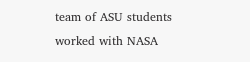team of ASU students worked with NASA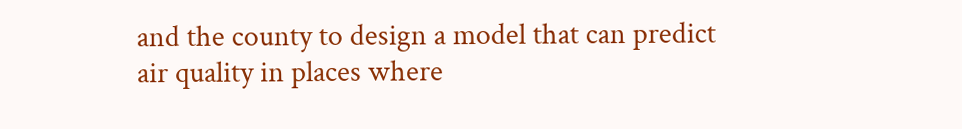and the county to design a model that can predict air quality in places where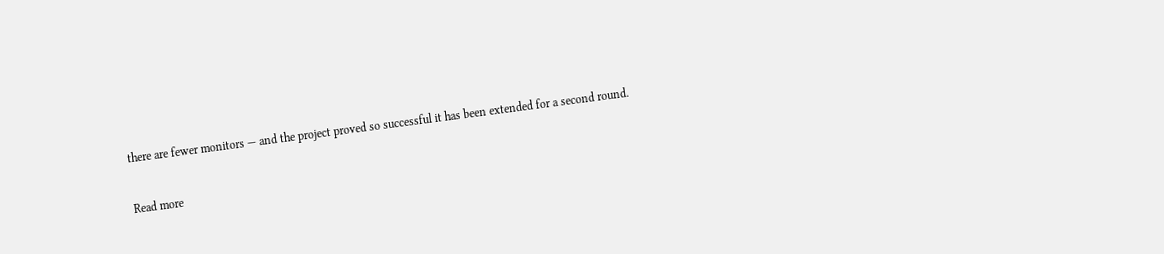there are fewer monitors — and the project proved so successful it has been extended for a second round.

Read more